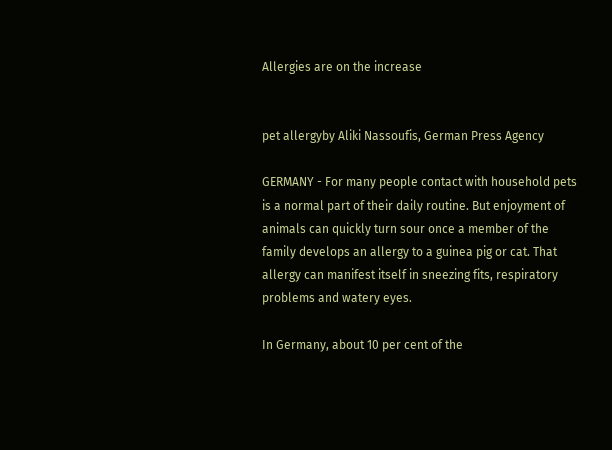Allergies are on the increase


pet allergyby Aliki Nassoufis, German Press Agency

GERMANY - For many people contact with household pets is a normal part of their daily routine. But enjoyment of animals can quickly turn sour once a member of the family develops an allergy to a guinea pig or cat. That allergy can manifest itself in sneezing fits, respiratory problems and watery eyes.

In Germany, about 10 per cent of the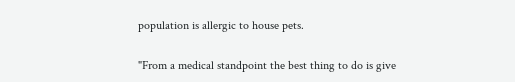population is allergic to house pets.

"From a medical standpoint the best thing to do is give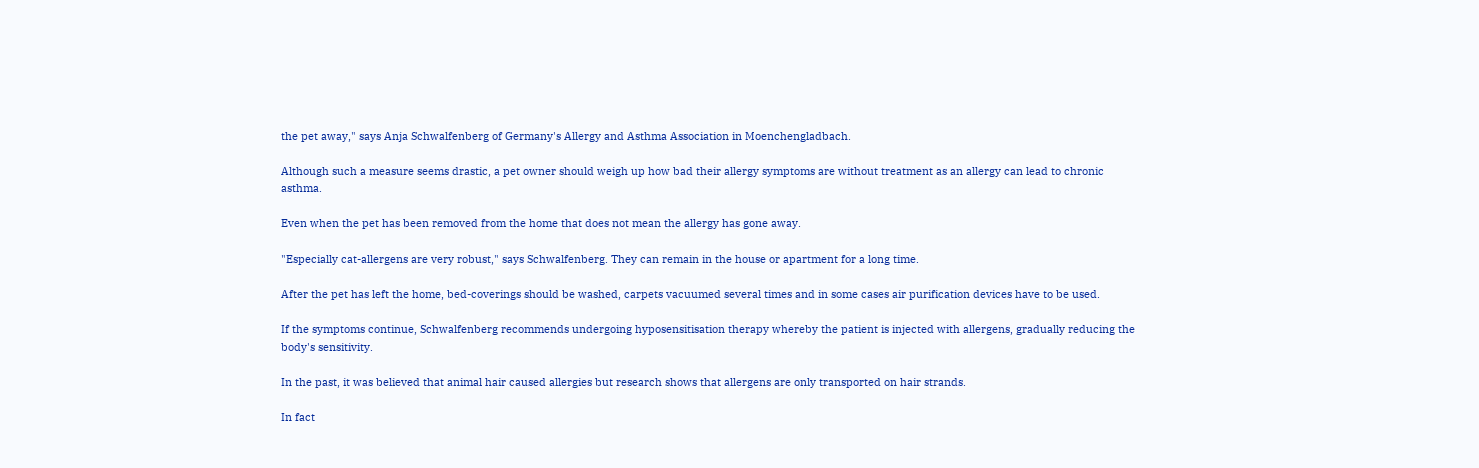the pet away," says Anja Schwalfenberg of Germany's Allergy and Asthma Association in Moenchengladbach.

Although such a measure seems drastic, a pet owner should weigh up how bad their allergy symptoms are without treatment as an allergy can lead to chronic asthma.

Even when the pet has been removed from the home that does not mean the allergy has gone away.

"Especially cat-allergens are very robust," says Schwalfenberg. They can remain in the house or apartment for a long time.

After the pet has left the home, bed-coverings should be washed, carpets vacuumed several times and in some cases air purification devices have to be used.

If the symptoms continue, Schwalfenberg recommends undergoing hyposensitisation therapy whereby the patient is injected with allergens, gradually reducing the body's sensitivity.

In the past, it was believed that animal hair caused allergies but research shows that allergens are only transported on hair strands.

In fact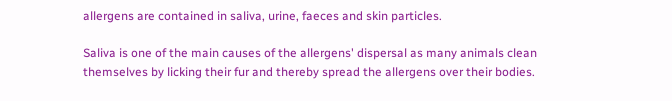allergens are contained in saliva, urine, faeces and skin particles.

Saliva is one of the main causes of the allergens' dispersal as many animals clean themselves by licking their fur and thereby spread the allergens over their bodies.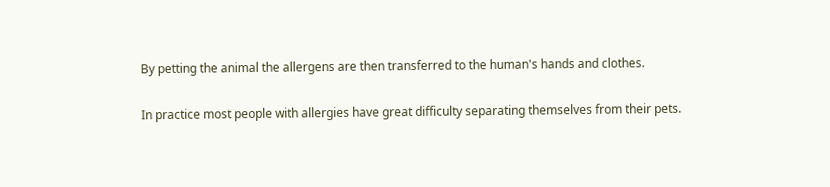By petting the animal the allergens are then transferred to the human's hands and clothes.

In practice most people with allergies have great difficulty separating themselves from their pets.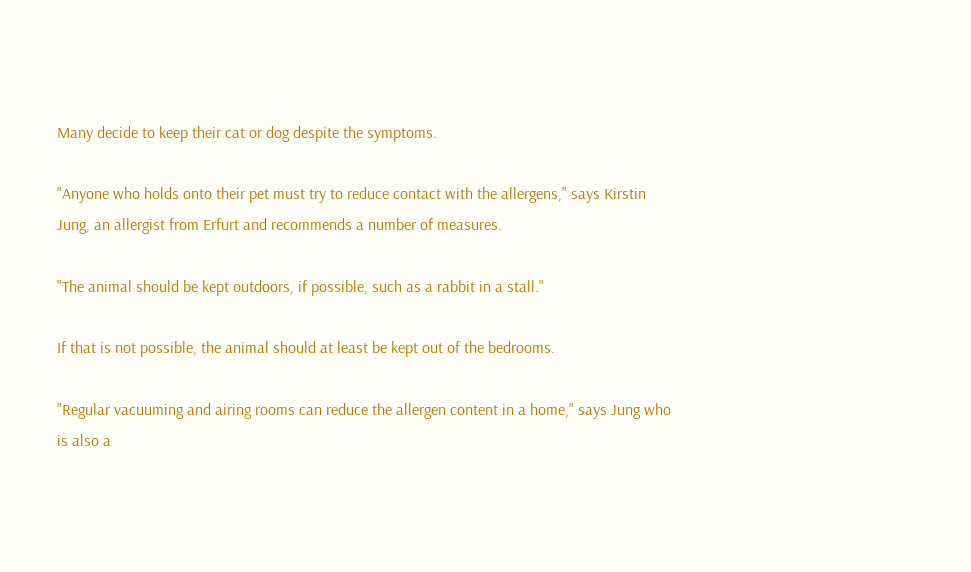Many decide to keep their cat or dog despite the symptoms.

"Anyone who holds onto their pet must try to reduce contact with the allergens," says Kirstin Jung, an allergist from Erfurt and recommends a number of measures.

"The animal should be kept outdoors, if possible, such as a rabbit in a stall."

If that is not possible, the animal should at least be kept out of the bedrooms.

"Regular vacuuming and airing rooms can reduce the allergen content in a home," says Jung who is also a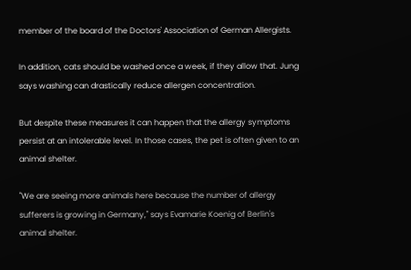member of the board of the Doctors' Association of German Allergists.

In addition, cats should be washed once a week, if they allow that. Jung says washing can drastically reduce allergen concentration.

But despite these measures it can happen that the allergy symptoms persist at an intolerable level. In those cases, the pet is often given to an animal shelter.

"We are seeing more animals here because the number of allergy sufferers is growing in Germany," says Evamarie Koenig of Berlin's animal shelter.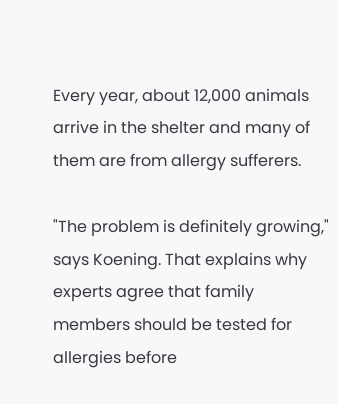Every year, about 12,000 animals arrive in the shelter and many of them are from allergy sufferers.

"The problem is definitely growing," says Koening. That explains why experts agree that family members should be tested for allergies before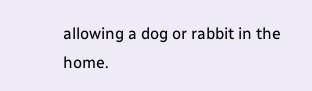allowing a dog or rabbit in the home.